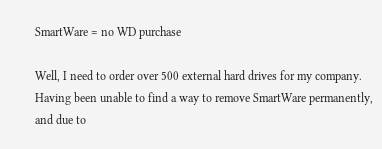SmartWare = no WD purchase

Well, I need to order over 500 external hard drives for my company. Having been unable to find a way to remove SmartWare permanently, and due to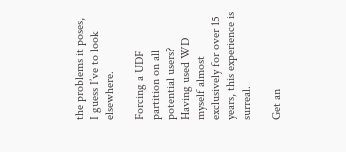the problems it poses, I guess I’ve to look elsewhere.

Forcing a UDF partition on all potential users? Having used WD myself almost exclusively for over 15 years, this experience is surreal.

Get an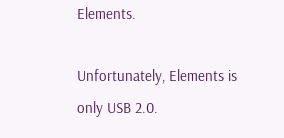Elements.

Unfortunately, Elements is only USB 2.0.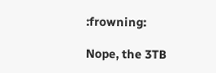:frowning:

Nope, the 3TB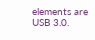elements are USB 3.0.